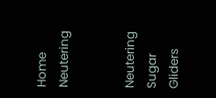Home Neutering


Neutering Sugar Gliders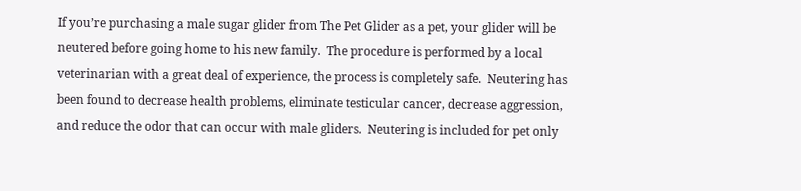If you’re purchasing a male sugar glider from The Pet Glider as a pet, your glider will be neutered before going home to his new family.  The procedure is performed by a local veterinarian with a great deal of experience, the process is completely safe.  Neutering has been found to decrease health problems, eliminate testicular cancer, decrease aggression, and reduce the odor that can occur with male gliders.  Neutering is included for pet only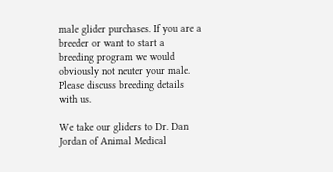male glider purchases. If you are a breeder or want to start a breeding program we would obviously not neuter your male. Please discuss breeding details with us.

We take our gliders to Dr. Dan Jordan of Animal Medical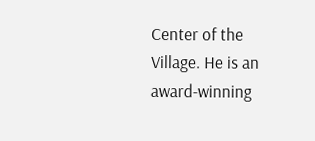Center of the Village. He is an award-winning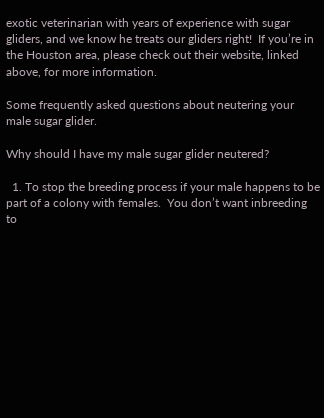exotic veterinarian with years of experience with sugar gliders, and we know he treats our gliders right!  If you’re in the Houston area, please check out their website, linked above, for more information.

Some frequently asked questions about neutering your male sugar glider.

Why should I have my male sugar glider neutered?

  1. To stop the breeding process if your male happens to be part of a colony with females.  You don’t want inbreeding to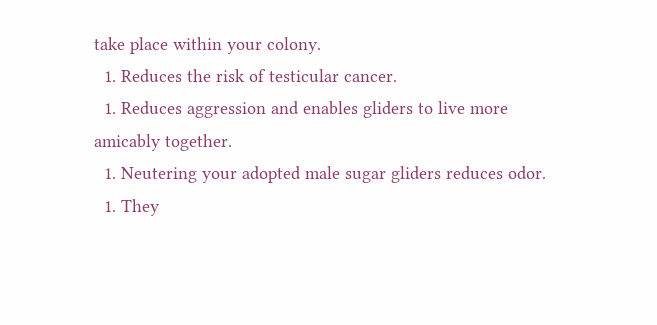take place within your colony.
  1. Reduces the risk of testicular cancer.
  1. Reduces aggression and enables gliders to live more amicably together.
  1. Neutering your adopted male sugar gliders reduces odor.
  1. They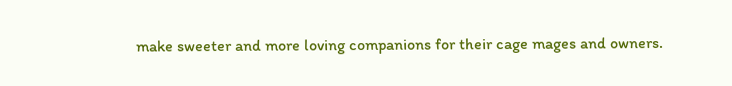make sweeter and more loving companions for their cage mages and owners.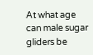At what age can male sugar gliders be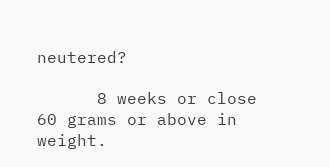neutered?

      8 weeks or close 60 grams or above in weight.